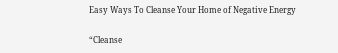Easy Ways To Cleanse Your Home of Negative Energy

“Cleanse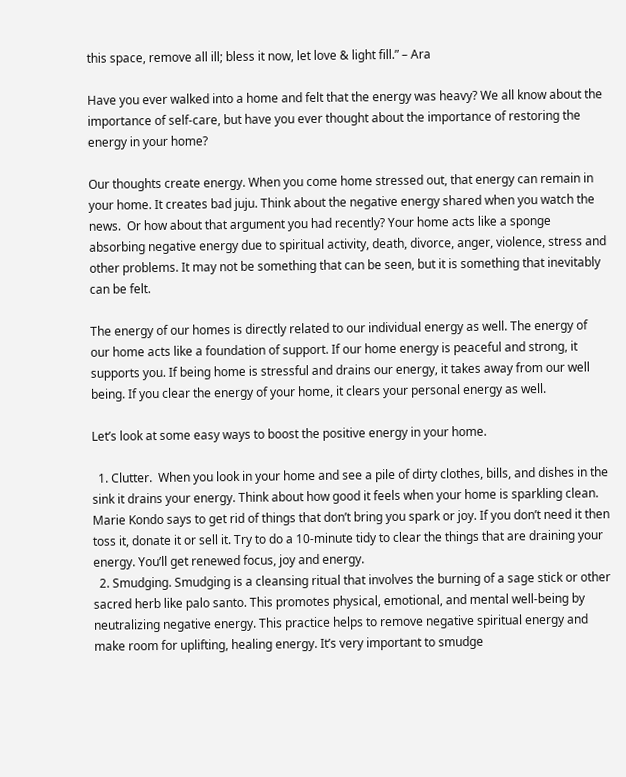this space, remove all ill; bless it now, let love & light fill.” – Ara

Have you ever walked into a home and felt that the energy was heavy? We all know about the importance of self-care, but have you ever thought about the importance of restoring the energy in your home?

Our thoughts create energy. When you come home stressed out, that energy can remain in your home. It creates bad juju. Think about the negative energy shared when you watch the news.  Or how about that argument you had recently? Your home acts like a sponge absorbing negative energy due to spiritual activity, death, divorce, anger, violence, stress and other problems. It may not be something that can be seen, but it is something that inevitably can be felt.

The energy of our homes is directly related to our individual energy as well. The energy of our home acts like a foundation of support. If our home energy is peaceful and strong, it supports you. If being home is stressful and drains our energy, it takes away from our well being. If you clear the energy of your home, it clears your personal energy as well.

Let’s look at some easy ways to boost the positive energy in your home.

  1. Clutter.  When you look in your home and see a pile of dirty clothes, bills, and dishes in the sink it drains your energy. Think about how good it feels when your home is sparkling clean. Marie Kondo says to get rid of things that don’t bring you spark or joy. If you don’t need it then toss it, donate it or sell it. Try to do a 10-minute tidy to clear the things that are draining your energy. You’ll get renewed focus, joy and energy.
  2. Smudging. Smudging is a cleansing ritual that involves the burning of a sage stick or other sacred herb like palo santo. This promotes physical, emotional, and mental well-being by neutralizing negative energy. This practice helps to remove negative spiritual energy and make room for uplifting, healing energy. It’s very important to smudge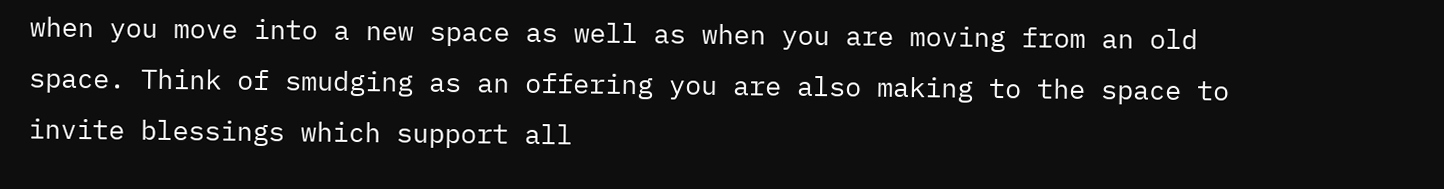when you move into a new space as well as when you are moving from an old space. Think of smudging as an offering you are also making to the space to invite blessings which support all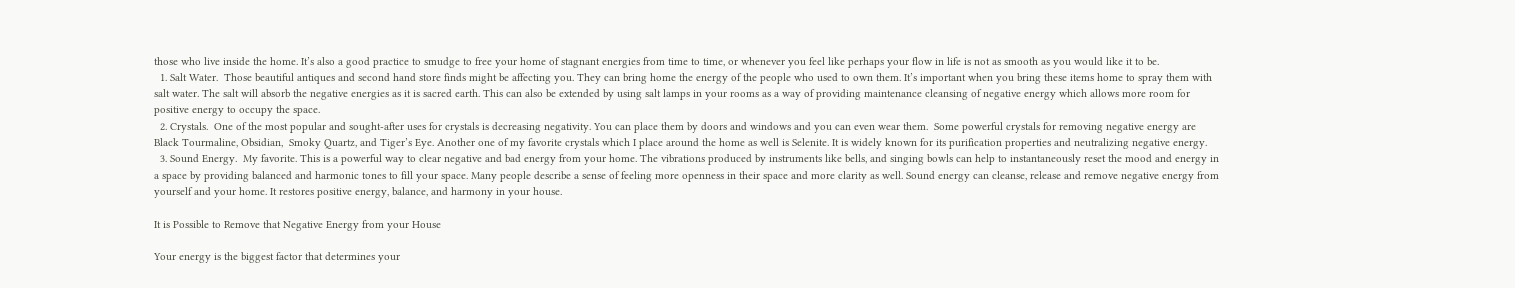those who live inside the home. It’s also a good practice to smudge to free your home of stagnant energies from time to time, or whenever you feel like perhaps your flow in life is not as smooth as you would like it to be.
  1. Salt Water.  Those beautiful antiques and second hand store finds might be affecting you. They can bring home the energy of the people who used to own them. It’s important when you bring these items home to spray them with salt water. The salt will absorb the negative energies as it is sacred earth. This can also be extended by using salt lamps in your rooms as a way of providing maintenance cleansing of negative energy which allows more room for positive energy to occupy the space.
  2. Crystals.  One of the most popular and sought-after uses for crystals is decreasing negativity. You can place them by doors and windows and you can even wear them.  Some powerful crystals for removing negative energy are Black Tourmaline, Obsidian,  Smoky Quartz, and Tiger’s Eye. Another one of my favorite crystals which I place around the home as well is Selenite. It is widely known for its purification properties and neutralizing negative energy.
  3. Sound Energy.  My favorite. This is a powerful way to clear negative and bad energy from your home. The vibrations produced by instruments like bells, and singing bowls can help to instantaneously reset the mood and energy in a space by providing balanced and harmonic tones to fill your space. Many people describe a sense of feeling more openness in their space and more clarity as well. Sound energy can cleanse, release and remove negative energy from yourself and your home. It restores positive energy, balance, and harmony in your house.

It is Possible to Remove that Negative Energy from your House

Your energy is the biggest factor that determines your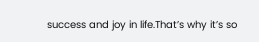success and joy in life.That’s why it’s so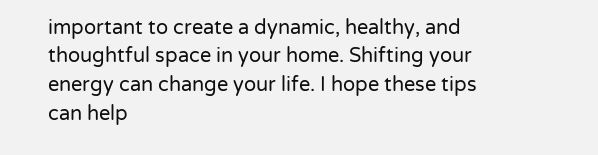important to create a dynamic, healthy, and thoughtful space in your home. Shifting your energy can change your life. I hope these tips can help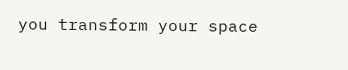you transform your space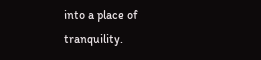into a place of tranquility.